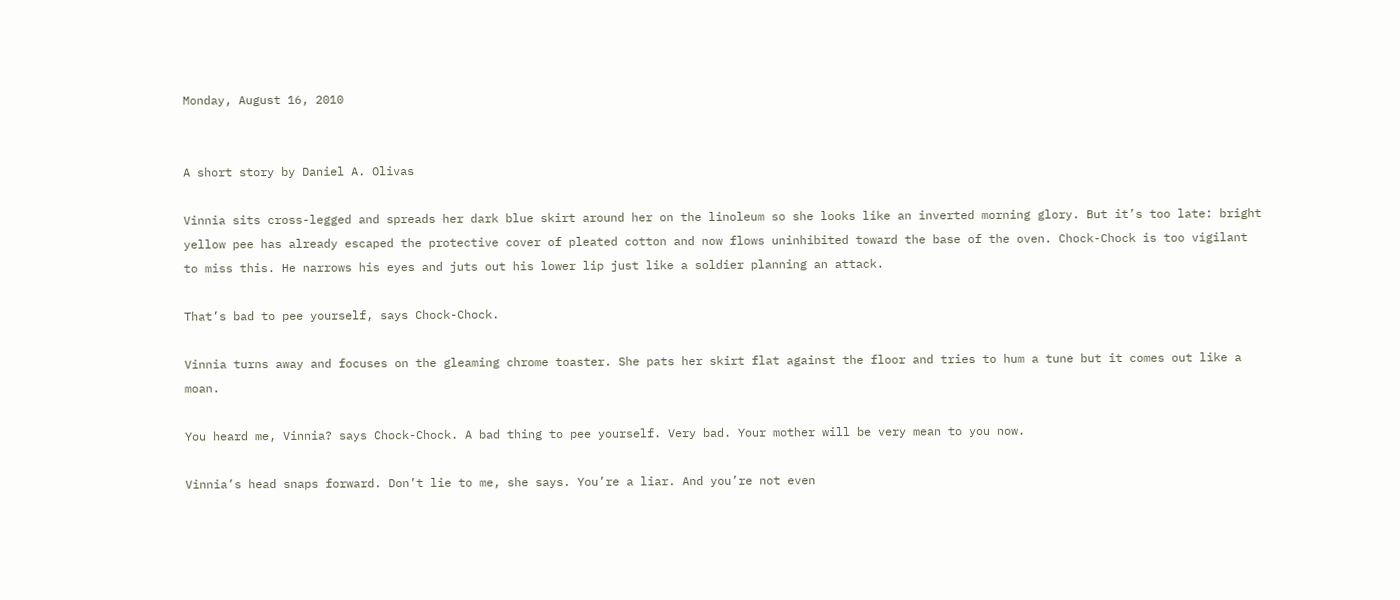Monday, August 16, 2010


A short story by Daniel A. Olivas

Vinnia sits cross-legged and spreads her dark blue skirt around her on the linoleum so she looks like an inverted morning glory. But it’s too late: bright yellow pee has already escaped the protective cover of pleated cotton and now flows uninhibited toward the base of the oven. Chock-Chock is too vigilant to miss this. He narrows his eyes and juts out his lower lip just like a soldier planning an attack.

That’s bad to pee yourself, says Chock-Chock.

Vinnia turns away and focuses on the gleaming chrome toaster. She pats her skirt flat against the floor and tries to hum a tune but it comes out like a moan.

You heard me, Vinnia? says Chock-Chock. A bad thing to pee yourself. Very bad. Your mother will be very mean to you now.

Vinnia’s head snaps forward. Don’t lie to me, she says. You’re a liar. And you’re not even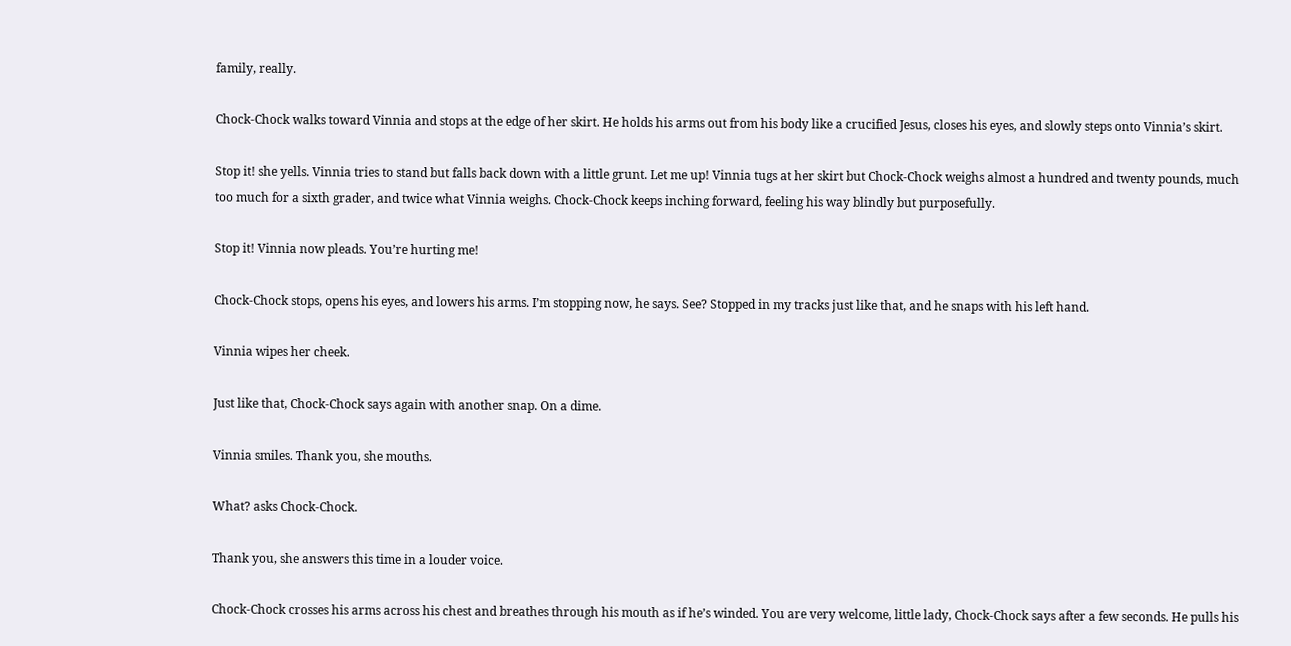family, really.

Chock-Chock walks toward Vinnia and stops at the edge of her skirt. He holds his arms out from his body like a crucified Jesus, closes his eyes, and slowly steps onto Vinnia’s skirt.

Stop it! she yells. Vinnia tries to stand but falls back down with a little grunt. Let me up! Vinnia tugs at her skirt but Chock-Chock weighs almost a hundred and twenty pounds, much too much for a sixth grader, and twice what Vinnia weighs. Chock-Chock keeps inching forward, feeling his way blindly but purposefully.

Stop it! Vinnia now pleads. You’re hurting me!

Chock-Chock stops, opens his eyes, and lowers his arms. I’m stopping now, he says. See? Stopped in my tracks just like that, and he snaps with his left hand.

Vinnia wipes her cheek.

Just like that, Chock-Chock says again with another snap. On a dime.

Vinnia smiles. Thank you, she mouths.

What? asks Chock-Chock.

Thank you, she answers this time in a louder voice.

Chock-Chock crosses his arms across his chest and breathes through his mouth as if he’s winded. You are very welcome, little lady, Chock-Chock says after a few seconds. He pulls his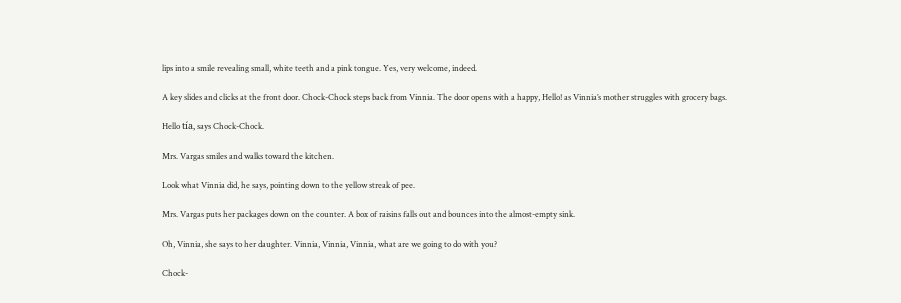lips into a smile revealing small, white teeth and a pink tongue. Yes, very welcome, indeed.

A key slides and clicks at the front door. Chock-Chock steps back from Vinnia. The door opens with a happy, Hello! as Vinnia’s mother struggles with grocery bags.

Hello tía, says Chock-Chock.

Mrs. Vargas smiles and walks toward the kitchen.

Look what Vinnia did, he says, pointing down to the yellow streak of pee.

Mrs. Vargas puts her packages down on the counter. A box of raisins falls out and bounces into the almost-empty sink.

Oh, Vinnia, she says to her daughter. Vinnia, Vinnia, Vinnia, what are we going to do with you?

Chock-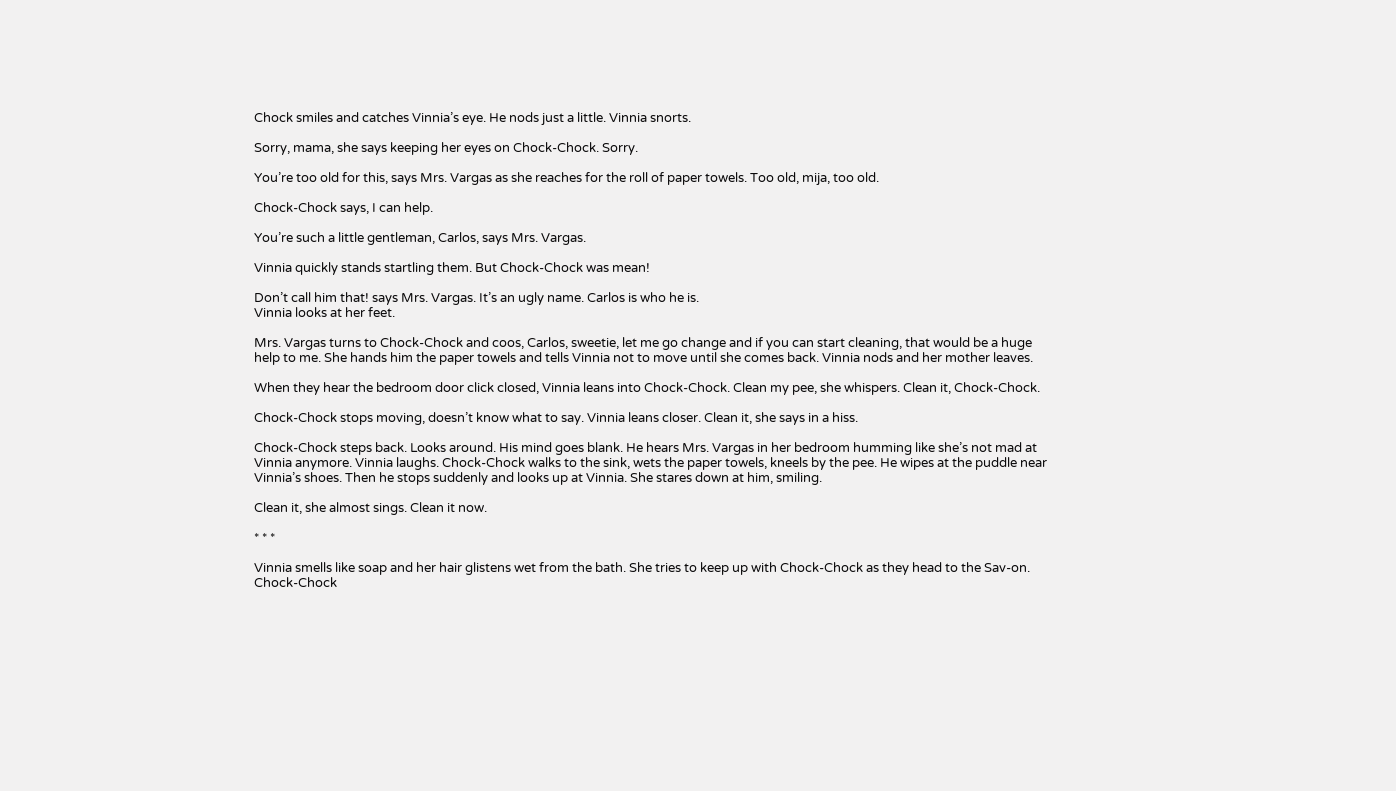Chock smiles and catches Vinnia’s eye. He nods just a little. Vinnia snorts.

Sorry, mama, she says keeping her eyes on Chock-Chock. Sorry.

You’re too old for this, says Mrs. Vargas as she reaches for the roll of paper towels. Too old, mija, too old.

Chock-Chock says, I can help.

You’re such a little gentleman, Carlos, says Mrs. Vargas.

Vinnia quickly stands startling them. But Chock-Chock was mean!

Don’t call him that! says Mrs. Vargas. It’s an ugly name. Carlos is who he is.
Vinnia looks at her feet.

Mrs. Vargas turns to Chock-Chock and coos, Carlos, sweetie, let me go change and if you can start cleaning, that would be a huge help to me. She hands him the paper towels and tells Vinnia not to move until she comes back. Vinnia nods and her mother leaves.

When they hear the bedroom door click closed, Vinnia leans into Chock-Chock. Clean my pee, she whispers. Clean it, Chock-Chock.

Chock-Chock stops moving, doesn’t know what to say. Vinnia leans closer. Clean it, she says in a hiss.

Chock-Chock steps back. Looks around. His mind goes blank. He hears Mrs. Vargas in her bedroom humming like she’s not mad at Vinnia anymore. Vinnia laughs. Chock-Chock walks to the sink, wets the paper towels, kneels by the pee. He wipes at the puddle near Vinnia’s shoes. Then he stops suddenly and looks up at Vinnia. She stares down at him, smiling.

Clean it, she almost sings. Clean it now.

* * *

Vinnia smells like soap and her hair glistens wet from the bath. She tries to keep up with Chock-Chock as they head to the Sav-on. Chock-Chock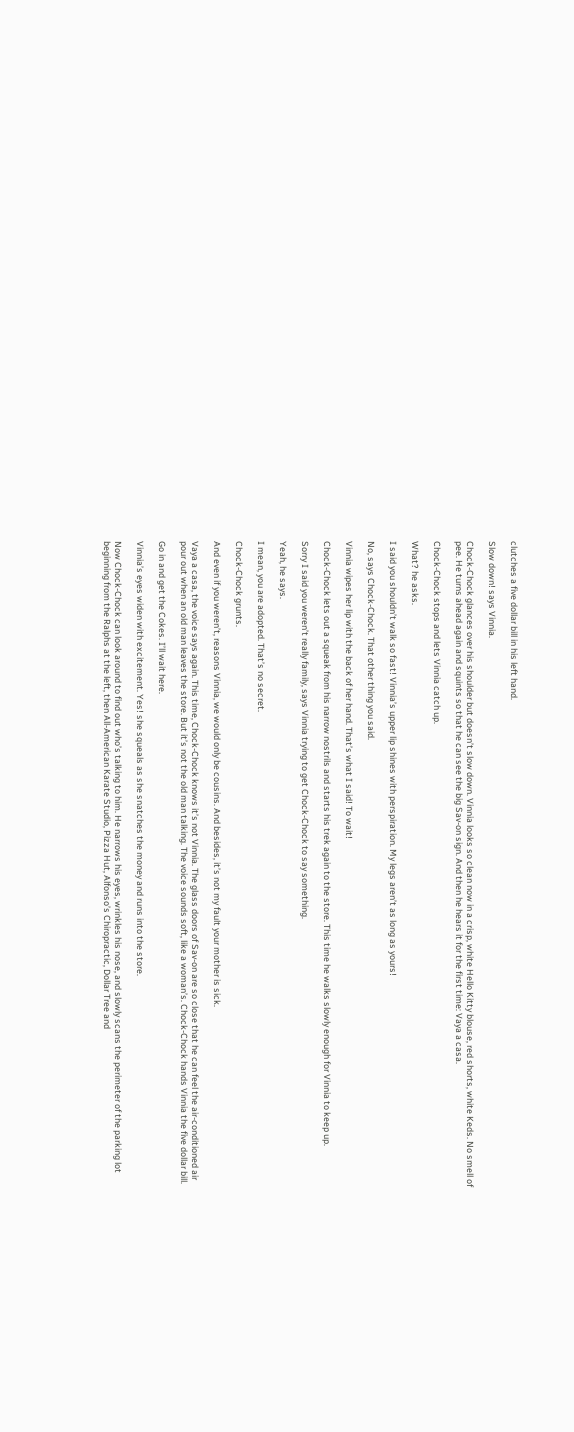clutches a five dollar bill in his left hand.

Slow down! says Vinnia.

Chock-Chock glances over his shoulder but doesn’t slow down. Vinnia looks so clean now in a crisp, white Hello Kitty blouse, red shorts, white Keds. No smell of pee. He turns ahead again and squints so that he can see the big Sav-on sign. And then he hears it for the first time: Vaya a casa.

Chock-Chock stops and lets Vinnia catch up.

What? he asks.

I said you shouldn’t walk so fast! Vinnia’s upper lip shines with perspiration. My legs aren’t as long as yours!

No, says Chock-Chock. That other thing you said.

Vinnia wipes her lip with the back of her hand. That’s what I said! To wait!

Chock-Chock lets out a squeak from his narrow nostrils and starts his trek again to the store. This time he walks slowly enough for Vinnia to keep up.

Sorry I said you weren’t really family, says Vinnia trying to get Chock-Chock to say something.

Yeah, he says.

I mean, you are adopted. That’s no secret.

Chock-Chock grunts.

And even if you weren’t, reasons Vinnia, we would only be cousins. And besides, it’s not my fault your mother is sick.

Vaya a casa, the voice says again. This time, Chock-Chock knows it’s not Vinnia. The glass doors of Sav-on are so close that he can feel the air-conditioned air pour out when an old man leaves the store. But it’s not the old man talking. The voice sounds soft, like a woman’s. Chock-Chock hands Vinnia the five dollar bill.

Go in and get the Cokes. I’ll wait here.

Vinnia’s eyes widen with excitement. Yes! she squeals as she snatches the money and runs into the store.

Now Chock-Chock can look around to find out who’s talking to him. He narrows his eyes, wrinkles his nose, and slowly scans the perimeter of the parking lot beginning from the Ralphs at the left, then All-American Karate Studio, Pizza Hut, Alfonso’s Chiropractic, Dollar Tree and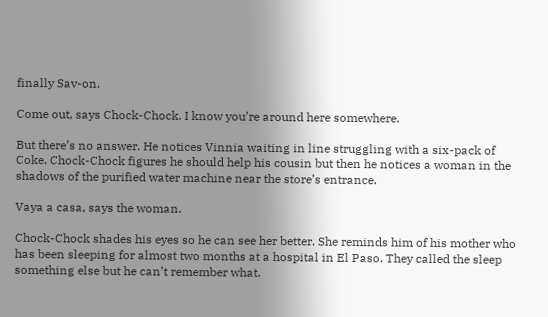finally Sav-on.

Come out, says Chock-Chock. I know you’re around here somewhere.

But there’s no answer. He notices Vinnia waiting in line struggling with a six-pack of Coke. Chock-Chock figures he should help his cousin but then he notices a woman in the shadows of the purified water machine near the store’s entrance.

Vaya a casa, says the woman.

Chock-Chock shades his eyes so he can see her better. She reminds him of his mother who has been sleeping for almost two months at a hospital in El Paso. They called the sleep something else but he can’t remember what.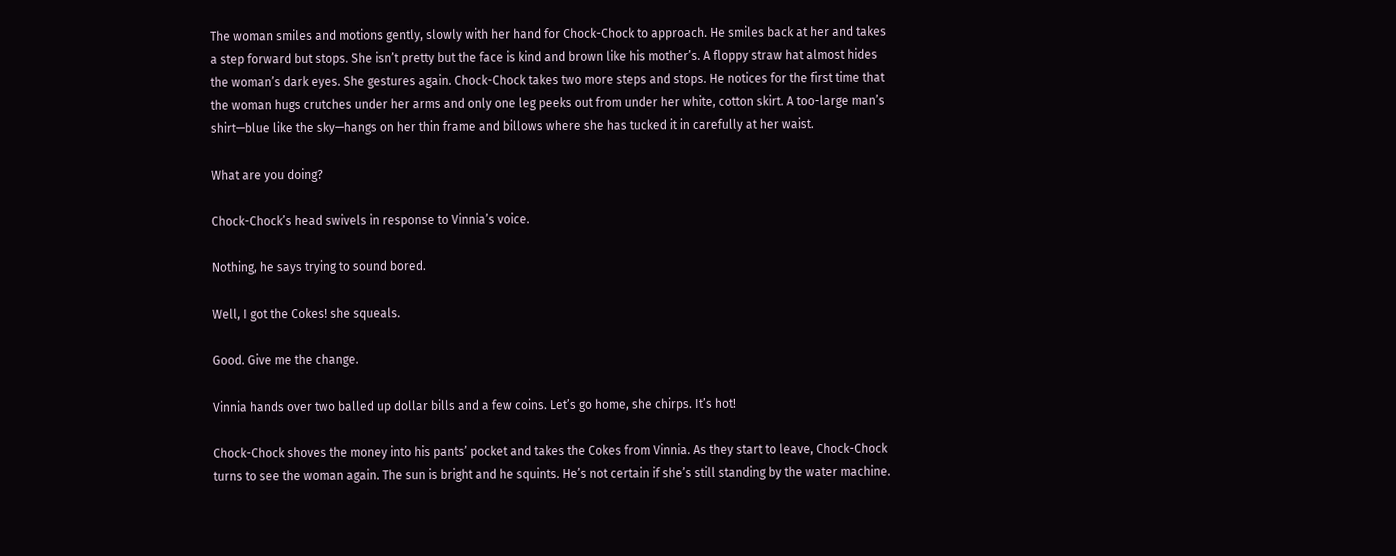The woman smiles and motions gently, slowly with her hand for Chock-Chock to approach. He smiles back at her and takes a step forward but stops. She isn’t pretty but the face is kind and brown like his mother’s. A floppy straw hat almost hides the woman’s dark eyes. She gestures again. Chock-Chock takes two more steps and stops. He notices for the first time that the woman hugs crutches under her arms and only one leg peeks out from under her white, cotton skirt. A too-large man’s shirt—blue like the sky—hangs on her thin frame and billows where she has tucked it in carefully at her waist.

What are you doing?

Chock-Chock’s head swivels in response to Vinnia’s voice.

Nothing, he says trying to sound bored.

Well, I got the Cokes! she squeals.

Good. Give me the change.

Vinnia hands over two balled up dollar bills and a few coins. Let’s go home, she chirps. It’s hot!

Chock-Chock shoves the money into his pants’ pocket and takes the Cokes from Vinnia. As they start to leave, Chock-Chock turns to see the woman again. The sun is bright and he squints. He’s not certain if she’s still standing by the water machine.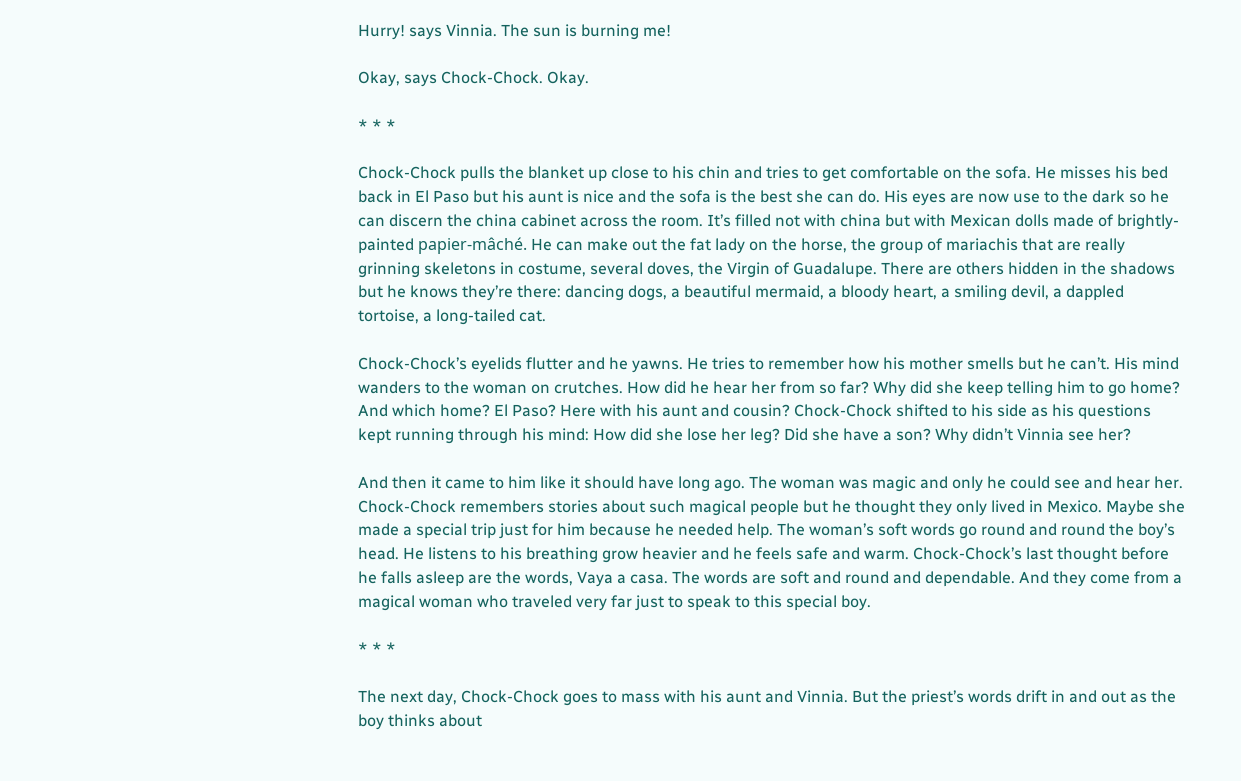Hurry! says Vinnia. The sun is burning me!

Okay, says Chock-Chock. Okay.

* * *

Chock-Chock pulls the blanket up close to his chin and tries to get comfortable on the sofa. He misses his bed back in El Paso but his aunt is nice and the sofa is the best she can do. His eyes are now use to the dark so he can discern the china cabinet across the room. It’s filled not with china but with Mexican dolls made of brightly-painted papier-mâché. He can make out the fat lady on the horse, the group of mariachis that are really grinning skeletons in costume, several doves, the Virgin of Guadalupe. There are others hidden in the shadows but he knows they’re there: dancing dogs, a beautiful mermaid, a bloody heart, a smiling devil, a dappled tortoise, a long-tailed cat.

Chock-Chock’s eyelids flutter and he yawns. He tries to remember how his mother smells but he can’t. His mind wanders to the woman on crutches. How did he hear her from so far? Why did she keep telling him to go home? And which home? El Paso? Here with his aunt and cousin? Chock-Chock shifted to his side as his questions kept running through his mind: How did she lose her leg? Did she have a son? Why didn’t Vinnia see her?

And then it came to him like it should have long ago. The woman was magic and only he could see and hear her. Chock-Chock remembers stories about such magical people but he thought they only lived in Mexico. Maybe she made a special trip just for him because he needed help. The woman’s soft words go round and round the boy’s head. He listens to his breathing grow heavier and he feels safe and warm. Chock-Chock’s last thought before he falls asleep are the words, Vaya a casa. The words are soft and round and dependable. And they come from a magical woman who traveled very far just to speak to this special boy.

* * *

The next day, Chock-Chock goes to mass with his aunt and Vinnia. But the priest’s words drift in and out as the boy thinks about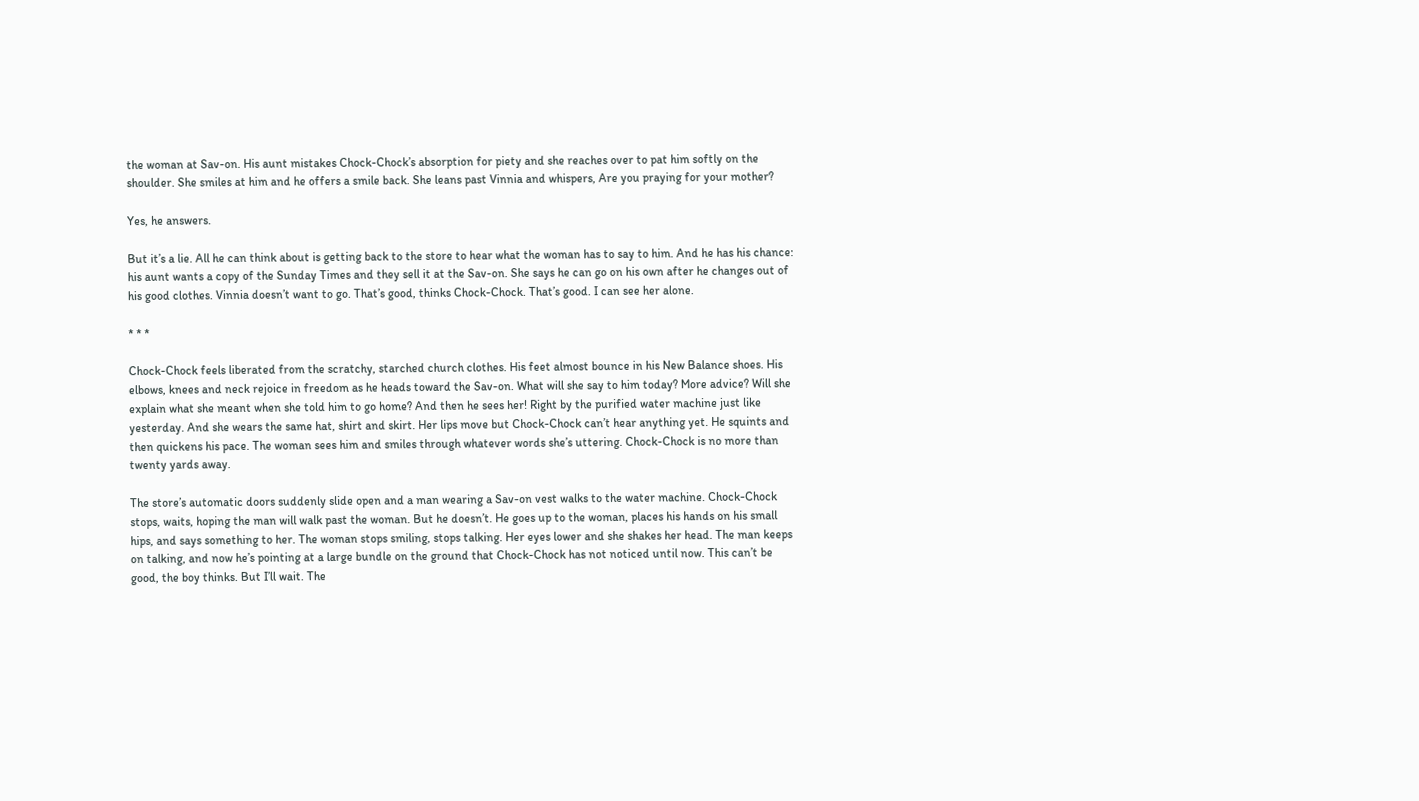the woman at Sav-on. His aunt mistakes Chock-Chock’s absorption for piety and she reaches over to pat him softly on the shoulder. She smiles at him and he offers a smile back. She leans past Vinnia and whispers, Are you praying for your mother?

Yes, he answers.

But it’s a lie. All he can think about is getting back to the store to hear what the woman has to say to him. And he has his chance: his aunt wants a copy of the Sunday Times and they sell it at the Sav-on. She says he can go on his own after he changes out of his good clothes. Vinnia doesn’t want to go. That’s good, thinks Chock-Chock. That’s good. I can see her alone.

* * *

Chock-Chock feels liberated from the scratchy, starched church clothes. His feet almost bounce in his New Balance shoes. His elbows, knees and neck rejoice in freedom as he heads toward the Sav-on. What will she say to him today? More advice? Will she explain what she meant when she told him to go home? And then he sees her! Right by the purified water machine just like yesterday. And she wears the same hat, shirt and skirt. Her lips move but Chock-Chock can’t hear anything yet. He squints and then quickens his pace. The woman sees him and smiles through whatever words she’s uttering. Chock-Chock is no more than twenty yards away.

The store’s automatic doors suddenly slide open and a man wearing a Sav-on vest walks to the water machine. Chock-Chock stops, waits, hoping the man will walk past the woman. But he doesn’t. He goes up to the woman, places his hands on his small hips, and says something to her. The woman stops smiling, stops talking. Her eyes lower and she shakes her head. The man keeps on talking, and now he’s pointing at a large bundle on the ground that Chock-Chock has not noticed until now. This can’t be good, the boy thinks. But I’ll wait. The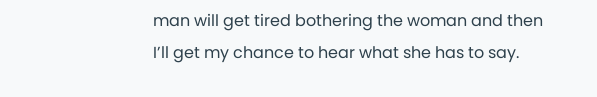man will get tired bothering the woman and then I’ll get my chance to hear what she has to say.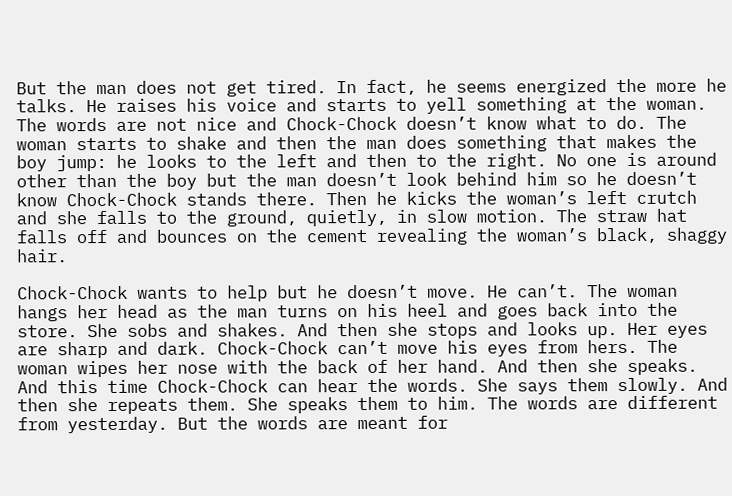But the man does not get tired. In fact, he seems energized the more he talks. He raises his voice and starts to yell something at the woman. The words are not nice and Chock-Chock doesn’t know what to do. The woman starts to shake and then the man does something that makes the boy jump: he looks to the left and then to the right. No one is around other than the boy but the man doesn’t look behind him so he doesn’t know Chock-Chock stands there. Then he kicks the woman’s left crutch and she falls to the ground, quietly, in slow motion. The straw hat falls off and bounces on the cement revealing the woman’s black, shaggy hair.

Chock-Chock wants to help but he doesn’t move. He can’t. The woman hangs her head as the man turns on his heel and goes back into the store. She sobs and shakes. And then she stops and looks up. Her eyes are sharp and dark. Chock-Chock can’t move his eyes from hers. The woman wipes her nose with the back of her hand. And then she speaks. And this time Chock-Chock can hear the words. She says them slowly. And then she repeats them. She speaks them to him. The words are different from yesterday. But the words are meant for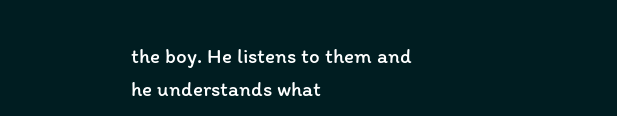the boy. He listens to them and he understands what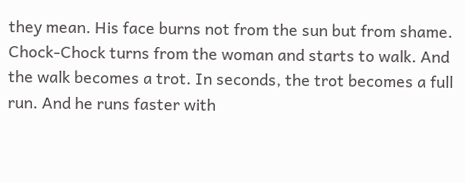they mean. His face burns not from the sun but from shame. Chock-Chock turns from the woman and starts to walk. And the walk becomes a trot. In seconds, the trot becomes a full run. And he runs faster with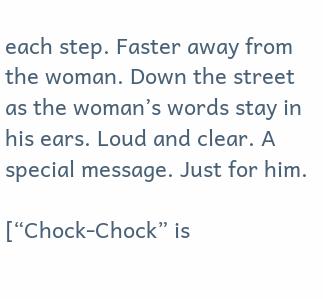each step. Faster away from the woman. Down the street as the woman’s words stay in his ears. Loud and clear. A special message. Just for him.

[“Chock-Chock” is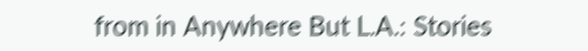from in Anywhere But L.A.: Stories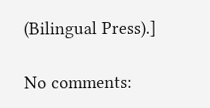(Bilingual Press).]

No comments: